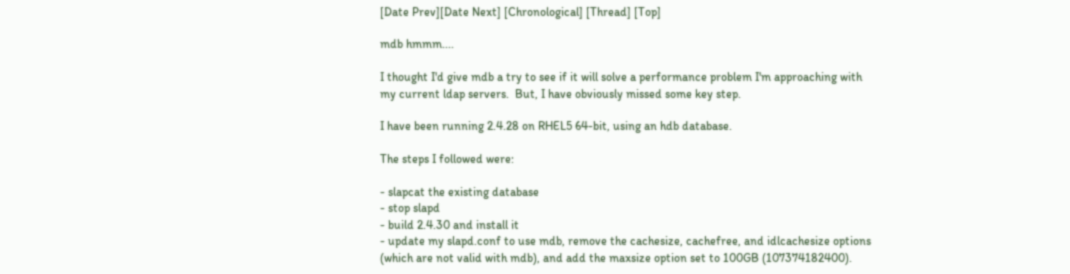[Date Prev][Date Next] [Chronological] [Thread] [Top]

mdb hmmm....

I thought I'd give mdb a try to see if it will solve a performance problem I'm approaching with
my current ldap servers.  But, I have obviously missed some key step.

I have been running 2.4.28 on RHEL5 64-bit, using an hdb database.

The steps I followed were:

- slapcat the existing database
- stop slapd
- build 2.4.30 and install it
- update my slapd.conf to use mdb, remove the cachesize, cachefree, and idlcachesize options
(which are not valid with mdb), and add the maxsize option set to 100GB (107374182400).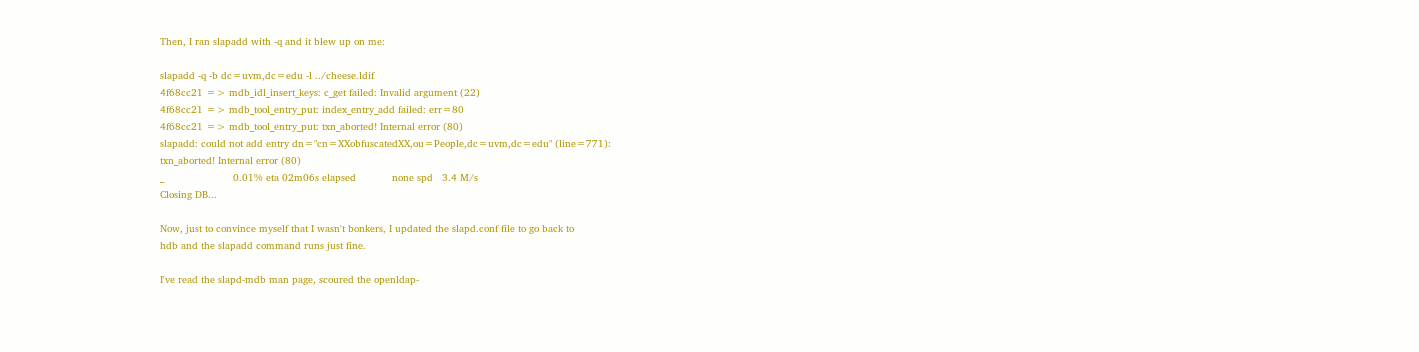Then, I ran slapadd with -q and it blew up on me:

slapadd -q -b dc=uvm,dc=edu -l ../cheese.ldif
4f68cc21 => mdb_idl_insert_keys: c_get failed: Invalid argument (22)
4f68cc21 => mdb_tool_entry_put: index_entry_add failed: err=80
4f68cc21 => mdb_tool_entry_put: txn_aborted! Internal error (80)
slapadd: could not add entry dn="cn=XXobfuscatedXX,ou=People,dc=uvm,dc=edu" (line=771):
txn_aborted! Internal error (80)
_                       0.01% eta 02m06s elapsed            none spd   3.4 M/s
Closing DB...

Now, just to convince myself that I wasn't bonkers, I updated the slapd.conf file to go back to
hdb and the slapadd command runs just fine.

I've read the slapd-mdb man page, scoured the openldap-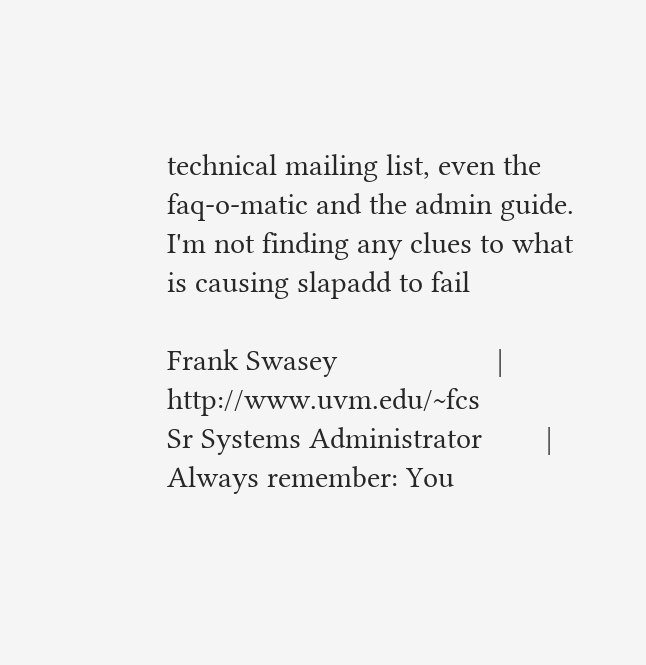technical mailing list, even the
faq-o-matic and the admin guide.  I'm not finding any clues to what is causing slapadd to fail

Frank Swasey                    | http://www.uvm.edu/~fcs
Sr Systems Administrator        | Always remember: You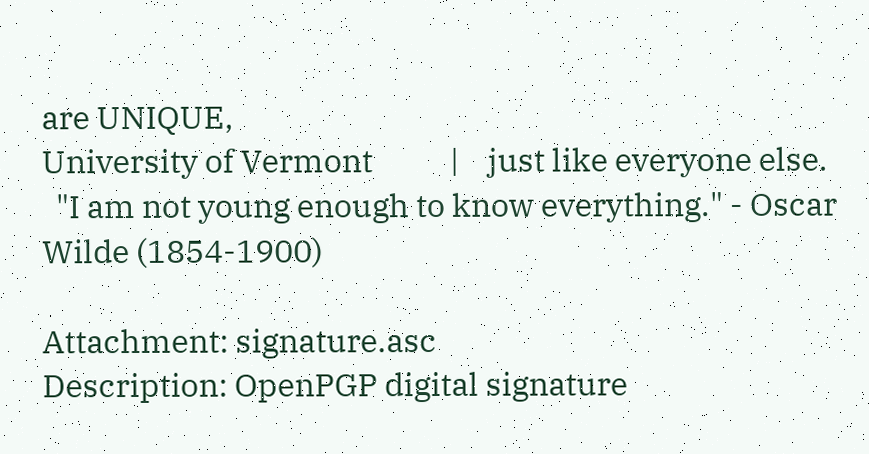are UNIQUE,
University of Vermont           |    just like everyone else.
  "I am not young enough to know everything." - Oscar Wilde (1854-1900)

Attachment: signature.asc
Description: OpenPGP digital signature